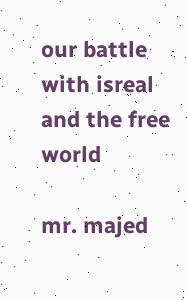our battle with isreal and the free world

mr. majed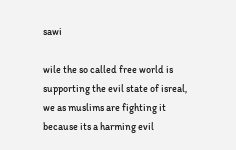sawi

wile the so called free world is supporting the evil state of isreal, we as muslims are fighting it because its a harming evil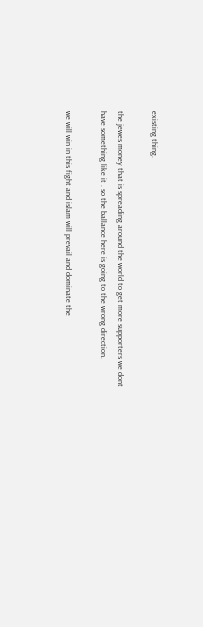existing thing.

the jewes money that is spreading around the world to get more supporters we dont have something like it . so the ballance here is going to the wrong direction.

we will win in this fight and islam will prevail and dominate the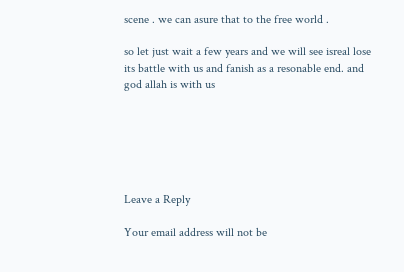scene . we can asure that to the free world .

so let just wait a few years and we will see isreal lose its battle with us and fanish as a resonable end. and god allah is with us






Leave a Reply

Your email address will not be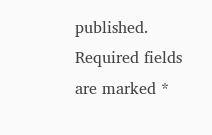published. Required fields are marked *